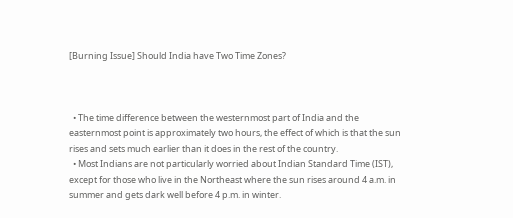[Burning Issue] Should India have Two Time Zones?



  • The time difference between the westernmost part of India and the easternmost point is approximately two hours, the effect of which is that the sun rises and sets much earlier than it does in the rest of the country.
  • Most Indians are not particularly worried about Indian Standard Time (IST), except for those who live in the Northeast where the sun rises around 4 a.m. in summer and gets dark well before 4 p.m. in winter.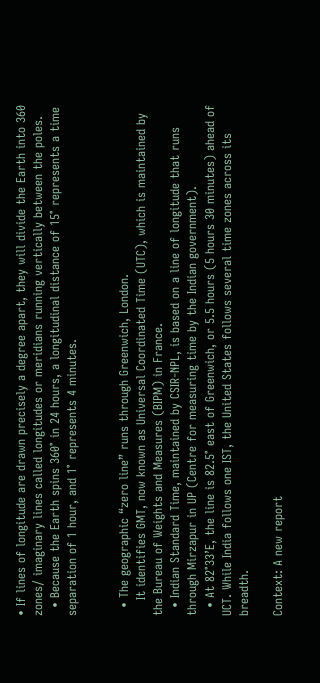• If lines of longitude are drawn precisely a degree apart, they will divide the Earth into 360 zones/ imaginary lines called longitudes or meridians running vertically between the poles.
  • Because the Earth spins 360° in 24 hours, a longitudinal distance of 15° represents a time separation of 1 hour, and 1° represents 4 minutes.


  • The geographic “zero line” runs through Greenwich, London.
    It identifies GMT, now known as Universal Coordinated Time (UTC), which is maintained by the Bureau of Weights and Measures (BIPM) in France.
  • Indian Standard Time, maintained by CSIR-NPL, is based on a line of longitude that runs through Mirzapur in UP (Centre for measuring time by the Indian government).
  • At 82°33’E, the line is 82.5° east of Greenwich, or 5.5 hours (5 hours 30 minutes) ahead of UCT. While India follows one IST, the United States follows several time zones across its breadth.

Context: A new report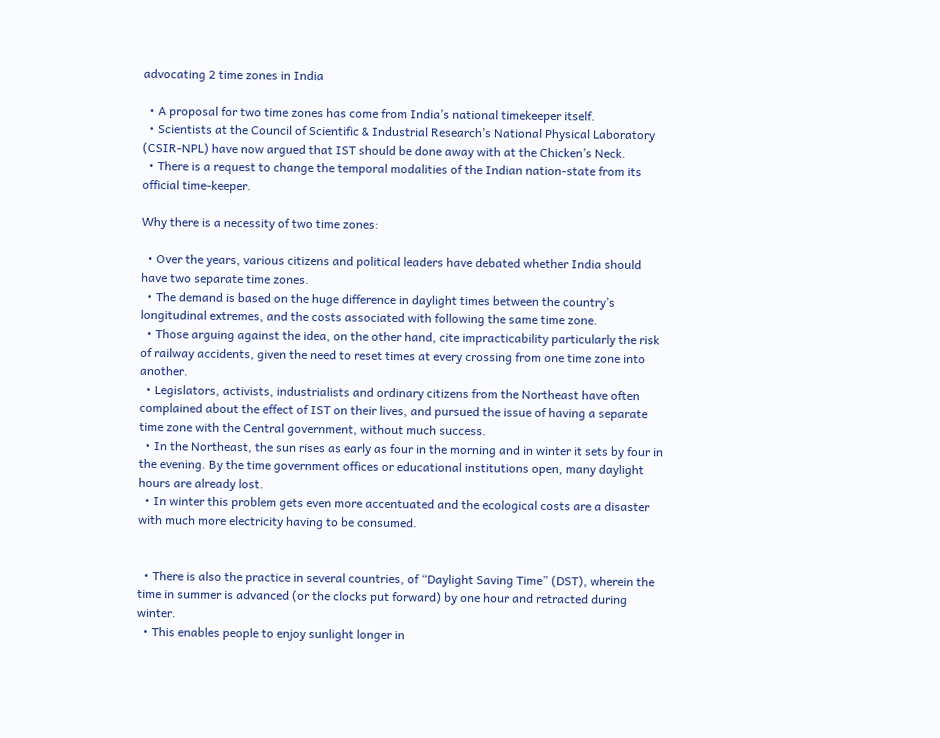advocating 2 time zones in India

  • A proposal for two time zones has come from India’s national timekeeper itself.
  • Scientists at the Council of Scientific & Industrial Research’s National Physical Laboratory (CSIR-NPL) have now argued that IST should be done away with at the Chicken’s Neck.
  • There is a request to change the temporal modalities of the Indian nation-state from its official time-keeper.

Why there is a necessity of two time zones:

  • Over the years, various citizens and political leaders have debated whether India should have two separate time zones.
  • The demand is based on the huge difference in daylight times between the country’s longitudinal extremes, and the costs associated with following the same time zone.
  • Those arguing against the idea, on the other hand, cite impracticability particularly the risk of railway accidents, given the need to reset times at every crossing from one time zone into another.
  • Legislators, activists, industrialists and ordinary citizens from the Northeast have often complained about the effect of IST on their lives, and pursued the issue of having a separate time zone with the Central government, without much success.
  • In the Northeast, the sun rises as early as four in the morning and in winter it sets by four in the evening. By the time government offices or educational institutions open, many daylight hours are already lost.
  • In winter this problem gets even more accentuated and the ecological costs are a disaster with much more electricity having to be consumed.


  • There is also the practice in several countries, of “Daylight Saving Time” (DST), wherein the time in summer is advanced (or the clocks put forward) by one hour and retracted during winter.
  • This enables people to enjoy sunlight longer in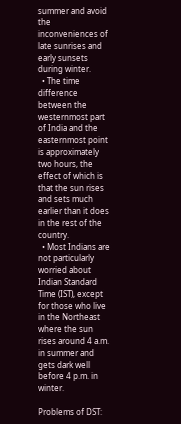summer and avoid the inconveniences of late sunrises and early sunsets during winter.
  • The time difference between the westernmost part of India and the easternmost point is approximately two hours, the effect of which is that the sun rises and sets much earlier than it does in the rest of the country.
  • Most Indians are not particularly worried about Indian Standard Time (IST), except for those who live in the Northeast where the sun rises around 4 a.m. in summer and gets dark well before 4 p.m. in winter.

Problems of DST: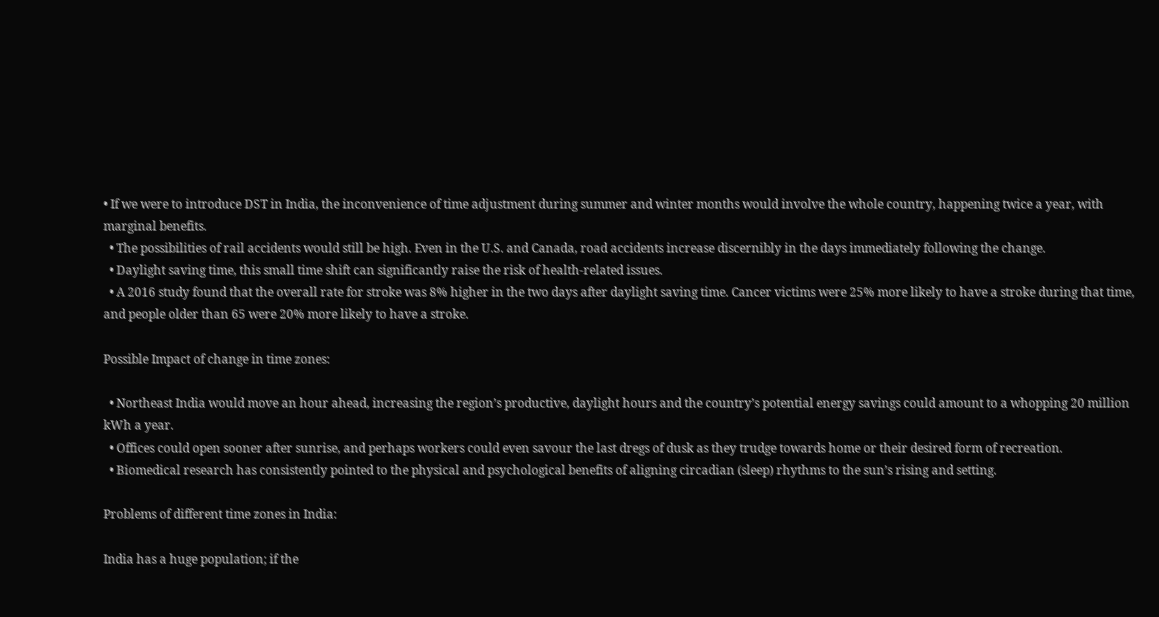• If we were to introduce DST in India, the inconvenience of time adjustment during summer and winter months would involve the whole country, happening twice a year, with marginal benefits.
  • The possibilities of rail accidents would still be high. Even in the U.S. and Canada, road accidents increase discernibly in the days immediately following the change.
  • Daylight saving time, this small time shift can significantly raise the risk of health-related issues.
  • A 2016 study found that the overall rate for stroke was 8% higher in the two days after daylight saving time. Cancer victims were 25% more likely to have a stroke during that time, and people older than 65 were 20% more likely to have a stroke.

Possible Impact of change in time zones:

  • Northeast India would move an hour ahead, increasing the region’s productive, daylight hours and the country’s potential energy savings could amount to a whopping 20 million kWh a year.
  • Offices could open sooner after sunrise, and perhaps workers could even savour the last dregs of dusk as they trudge towards home or their desired form of recreation.
  • Biomedical research has consistently pointed to the physical and psychological benefits of aligning circadian (sleep) rhythms to the sun’s rising and setting.

Problems of different time zones in India:

India has a huge population; if the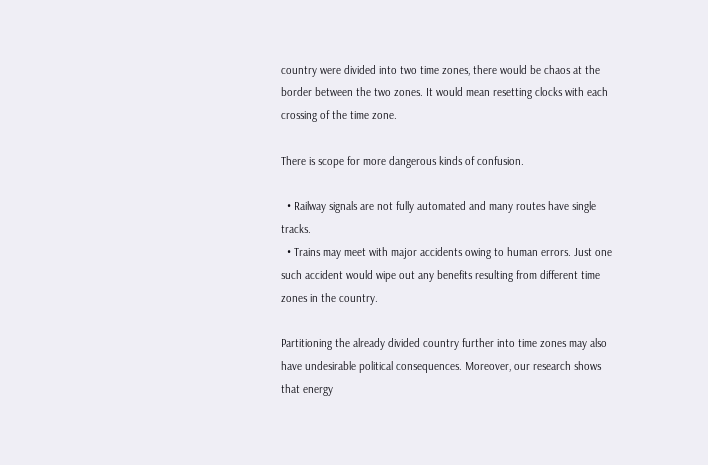country were divided into two time zones, there would be chaos at the border between the two zones. It would mean resetting clocks with each crossing of the time zone.

There is scope for more dangerous kinds of confusion.

  • Railway signals are not fully automated and many routes have single tracks.
  • Trains may meet with major accidents owing to human errors. Just one such accident would wipe out any benefits resulting from different time zones in the country.

Partitioning the already divided country further into time zones may also have undesirable political consequences. Moreover, our research shows that energy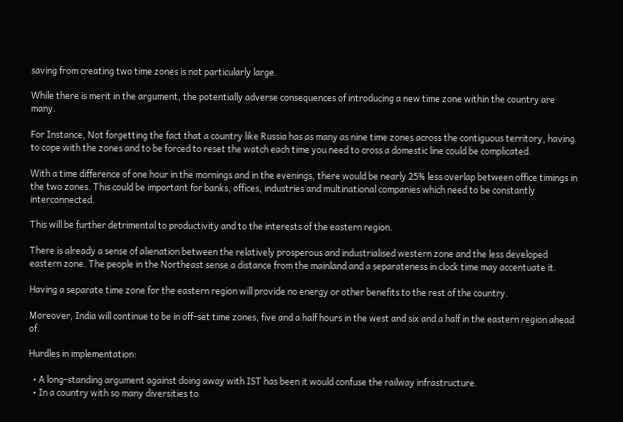saving from creating two time zones is not particularly large.

While there is merit in the argument, the potentially adverse consequences of introducing a new time zone within the country are many.

For Instance, Not forgetting the fact that a country like Russia has as many as nine time zones across the contiguous territory, having to cope with the zones and to be forced to reset the watch each time you need to cross a domestic line could be complicated.

With a time difference of one hour in the mornings and in the evenings, there would be nearly 25% less overlap between office timings in the two zones. This could be important for banks, offices, industries and multinational companies which need to be constantly interconnected.

This will be further detrimental to productivity and to the interests of the eastern region.

There is already a sense of alienation between the relatively prosperous and industrialised western zone and the less developed eastern zone. The people in the Northeast sense a distance from the mainland and a separateness in clock time may accentuate it.

Having a separate time zone for the eastern region will provide no energy or other benefits to the rest of the country.

Moreover, India will continue to be in off-set time zones, five and a half hours in the west and six and a half in the eastern region ahead of.

Hurdles in implementation:

  • A long-standing argument against doing away with IST has been it would confuse the railway infrastructure.
  • In a country with so many diversities to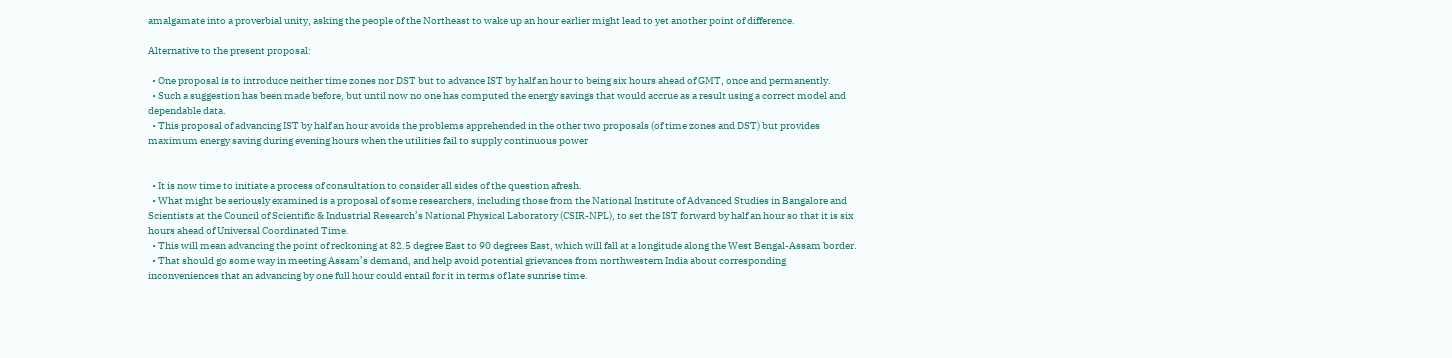amalgamate into a proverbial unity, asking the people of the Northeast to wake up an hour earlier might lead to yet another point of difference.

Alternative to the present proposal:

  • One proposal is to introduce neither time zones nor DST but to advance IST by half an hour to being six hours ahead of GMT, once and permanently.
  • Such a suggestion has been made before, but until now no one has computed the energy savings that would accrue as a result using a correct model and dependable data.
  • This proposal of advancing IST by half an hour avoids the problems apprehended in the other two proposals (of time zones and DST) but provides maximum energy saving during evening hours when the utilities fail to supply continuous power


  • It is now time to initiate a process of consultation to consider all sides of the question afresh.
  • What might be seriously examined is a proposal of some researchers, including those from the National Institute of Advanced Studies in Bangalore and Scientists at the Council of Scientific & Industrial Research’s National Physical Laboratory (CSIR-NPL), to set the IST forward by half an hour so that it is six hours ahead of Universal Coordinated Time.
  • This will mean advancing the point of reckoning at 82.5 degree East to 90 degrees East, which will fall at a longitude along the West Bengal-Assam border.
  • That should go some way in meeting Assam’s demand, and help avoid potential grievances from northwestern India about corresponding inconveniences that an advancing by one full hour could entail for it in terms of late sunrise time.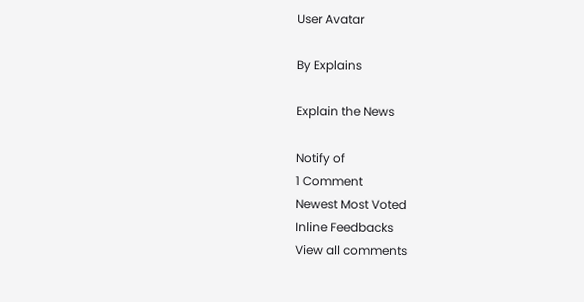User Avatar

By Explains

Explain the News

Notify of
1 Comment
Newest Most Voted
Inline Feedbacks
View all comments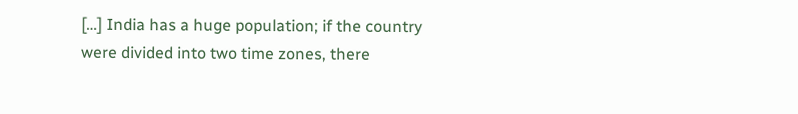[…] India has a huge population; if the country were divided into two time zones, there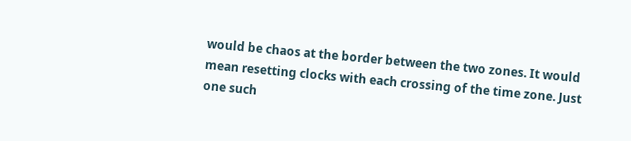would be chaos at the border between the two zones. It would mean resetting clocks with each crossing of the time zone. Just one such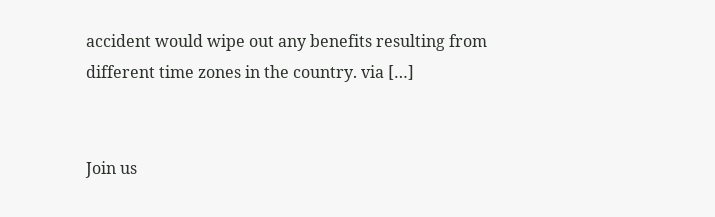accident would wipe out any benefits resulting from different time zones in the country. via […]


Join us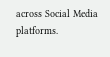across Social Media platforms.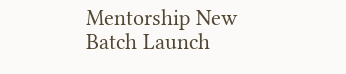Mentorship New Batch Launch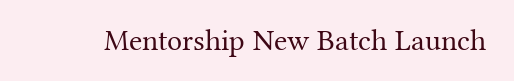Mentorship New Batch Launch